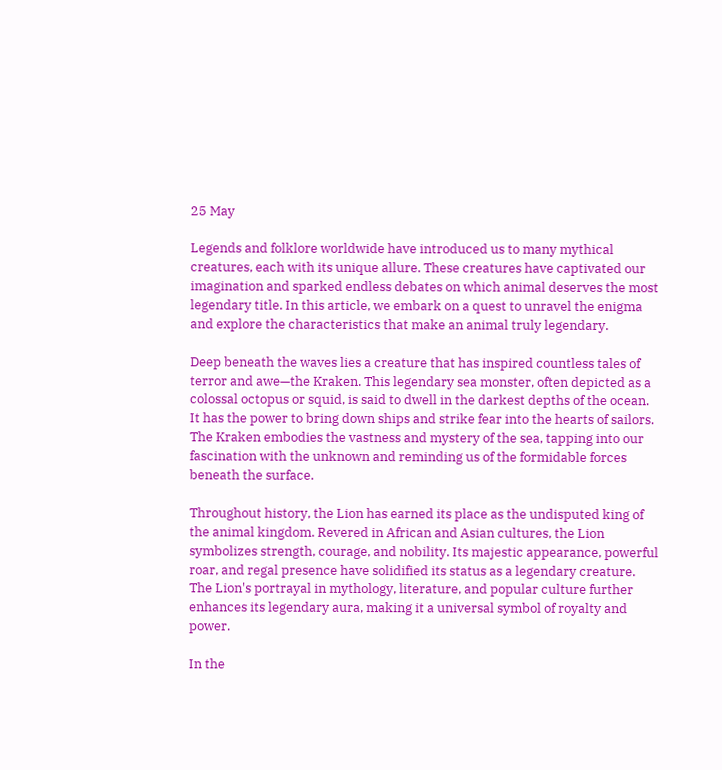25 May

Legends and folklore worldwide have introduced us to many mythical creatures, each with its unique allure. These creatures have captivated our imagination and sparked endless debates on which animal deserves the most legendary title. In this article, we embark on a quest to unravel the enigma and explore the characteristics that make an animal truly legendary.

Deep beneath the waves lies a creature that has inspired countless tales of terror and awe—the Kraken. This legendary sea monster, often depicted as a colossal octopus or squid, is said to dwell in the darkest depths of the ocean. It has the power to bring down ships and strike fear into the hearts of sailors. The Kraken embodies the vastness and mystery of the sea, tapping into our fascination with the unknown and reminding us of the formidable forces beneath the surface.

Throughout history, the Lion has earned its place as the undisputed king of the animal kingdom. Revered in African and Asian cultures, the Lion symbolizes strength, courage, and nobility. Its majestic appearance, powerful roar, and regal presence have solidified its status as a legendary creature. The Lion's portrayal in mythology, literature, and popular culture further enhances its legendary aura, making it a universal symbol of royalty and power.

In the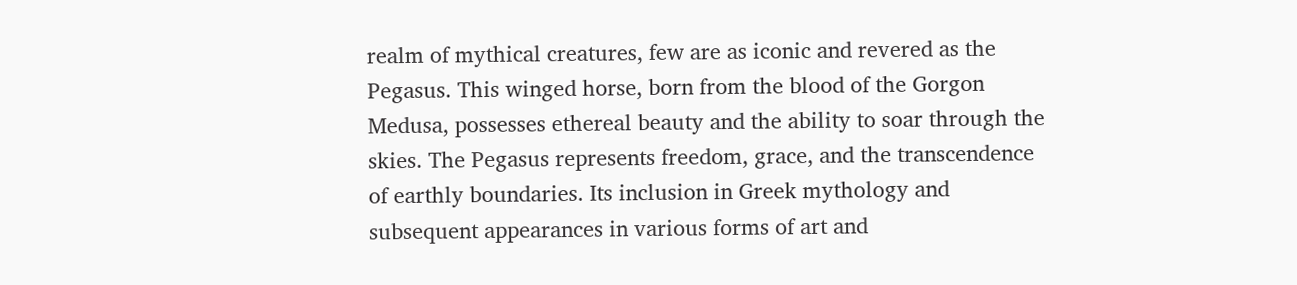realm of mythical creatures, few are as iconic and revered as the Pegasus. This winged horse, born from the blood of the Gorgon Medusa, possesses ethereal beauty and the ability to soar through the skies. The Pegasus represents freedom, grace, and the transcendence of earthly boundaries. Its inclusion in Greek mythology and subsequent appearances in various forms of art and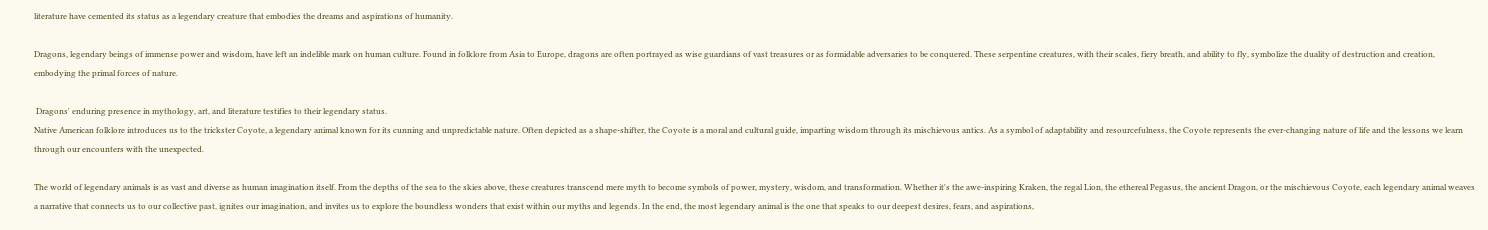literature have cemented its status as a legendary creature that embodies the dreams and aspirations of humanity.

Dragons, legendary beings of immense power and wisdom, have left an indelible mark on human culture. Found in folklore from Asia to Europe, dragons are often portrayed as wise guardians of vast treasures or as formidable adversaries to be conquered. These serpentine creatures, with their scales, fiery breath, and ability to fly, symbolize the duality of destruction and creation, embodying the primal forces of nature.

 Dragons' enduring presence in mythology, art, and literature testifies to their legendary status.
Native American folklore introduces us to the trickster Coyote, a legendary animal known for its cunning and unpredictable nature. Often depicted as a shape-shifter, the Coyote is a moral and cultural guide, imparting wisdom through its mischievous antics. As a symbol of adaptability and resourcefulness, the Coyote represents the ever-changing nature of life and the lessons we learn through our encounters with the unexpected.

The world of legendary animals is as vast and diverse as human imagination itself. From the depths of the sea to the skies above, these creatures transcend mere myth to become symbols of power, mystery, wisdom, and transformation. Whether it's the awe-inspiring Kraken, the regal Lion, the ethereal Pegasus, the ancient Dragon, or the mischievous Coyote, each legendary animal weaves a narrative that connects us to our collective past, ignites our imagination, and invites us to explore the boundless wonders that exist within our myths and legends. In the end, the most legendary animal is the one that speaks to our deepest desires, fears, and aspirations,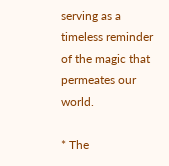serving as a timeless reminder of the magic that permeates our world.

* The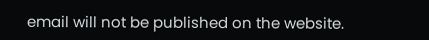email will not be published on the website.